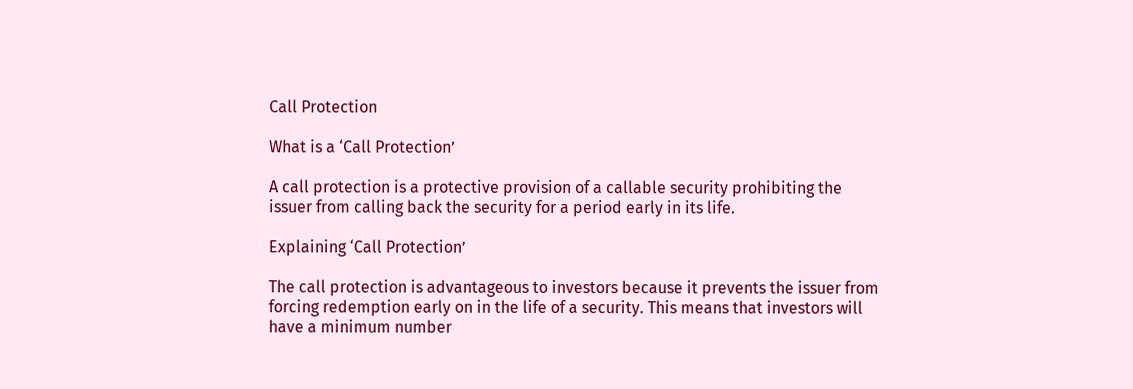Call Protection

What is a ‘Call Protection’

A call protection is a protective provision of a callable security prohibiting the issuer from calling back the security for a period early in its life.

Explaining ‘Call Protection’

The call protection is advantageous to investors because it prevents the issuer from forcing redemption early on in the life of a security. This means that investors will have a minimum number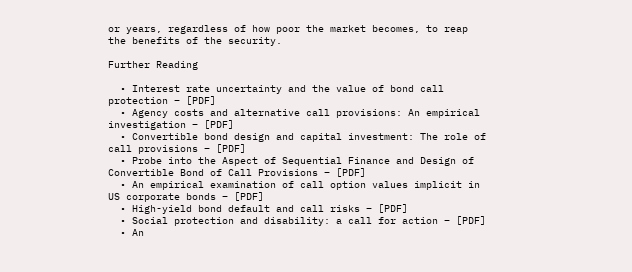or years, regardless of how poor the market becomes, to reap the benefits of the security.

Further Reading

  • Interest rate uncertainty and the value of bond call protection – [PDF]
  • Agency costs and alternative call provisions: An empirical investigation – [PDF]
  • Convertible bond design and capital investment: The role of call provisions – [PDF]
  • Probe into the Aspect of Sequential Finance and Design of Convertible Bond of Call Provisions – [PDF]
  • An empirical examination of call option values implicit in US corporate bonds – [PDF]
  • High-yield bond default and call risks – [PDF]
  • Social protection and disability: a call for action – [PDF]
  • An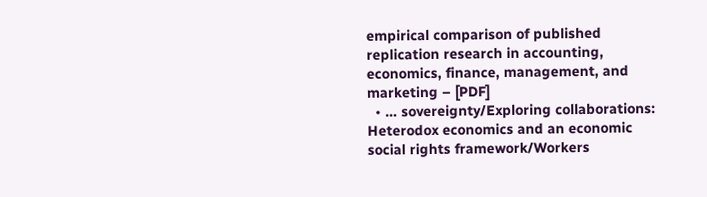empirical comparison of published replication research in accounting, economics, finance, management, and marketing – [PDF]
  • … sovereignty/Exploring collaborations: Heterodox economics and an economic social rights framework/Workers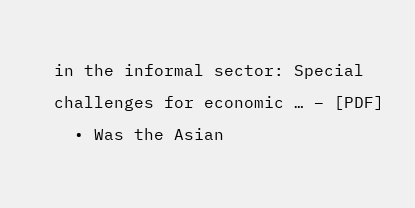in the informal sector: Special challenges for economic … – [PDF]
  • Was the Asian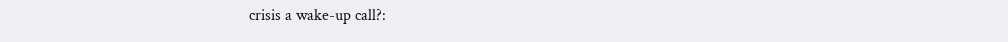crisis a wake-up call?: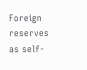Foreign reserves as self-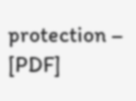protection – [PDF]